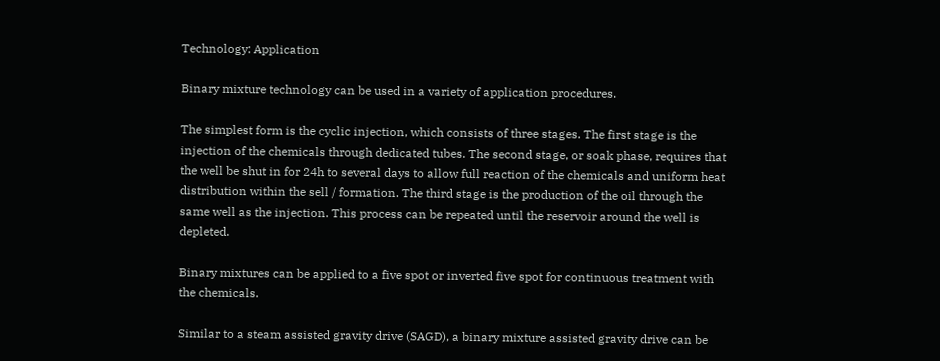Technology: Application

Binary mixture technology can be used in a variety of application procedures.

The simplest form is the cyclic injection, which consists of three stages. The first stage is the injection of the chemicals through dedicated tubes. The second stage, or soak phase, requires that the well be shut in for 24h to several days to allow full reaction of the chemicals and uniform heat distribution within the sell / formation. The third stage is the production of the oil through the same well as the injection. This process can be repeated until the reservoir around the well is depleted.

Binary mixtures can be applied to a five spot or inverted five spot for continuous treatment with the chemicals.

Similar to a steam assisted gravity drive (SAGD), a binary mixture assisted gravity drive can be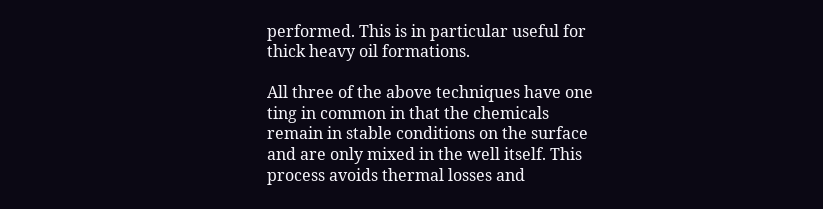performed. This is in particular useful for thick heavy oil formations.

All three of the above techniques have one ting in common in that the chemicals remain in stable conditions on the surface and are only mixed in the well itself. This process avoids thermal losses and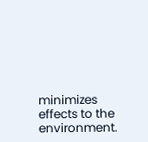minimizes effects to the environment.